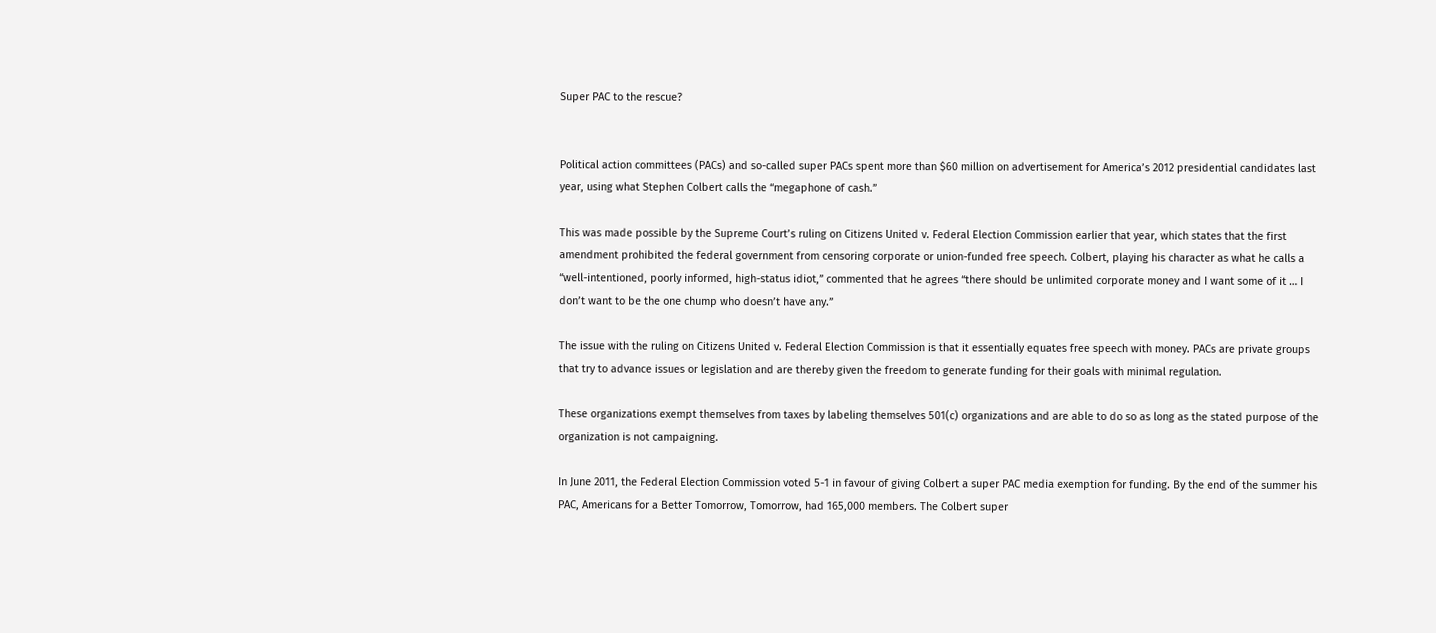Super PAC to the rescue?


Political action committees (PACs) and so-called super PACs spent more than $60 million on advertisement for America’s 2012 presidential candidates last year, using what Stephen Colbert calls the “megaphone of cash.”

This was made possible by the Supreme Court’s ruling on Citizens United v. Federal Election Commission earlier that year, which states that the first amendment prohibited the federal government from censoring corporate or union-funded free speech. Colbert, playing his character as what he calls a “well-intentioned, poorly informed, high-status idiot,” commented that he agrees “there should be unlimited corporate money and I want some of it … I don’t want to be the one chump who doesn’t have any.”

The issue with the ruling on Citizens United v. Federal Election Commission is that it essentially equates free speech with money. PACs are private groups that try to advance issues or legislation and are thereby given the freedom to generate funding for their goals with minimal regulation.

These organizations exempt themselves from taxes by labeling themselves 501(c) organizations and are able to do so as long as the stated purpose of the organization is not campaigning.

In June 2011, the Federal Election Commission voted 5-1 in favour of giving Colbert a super PAC media exemption for funding. By the end of the summer his PAC, Americans for a Better Tomorrow, Tomorrow, had 165,000 members. The Colbert super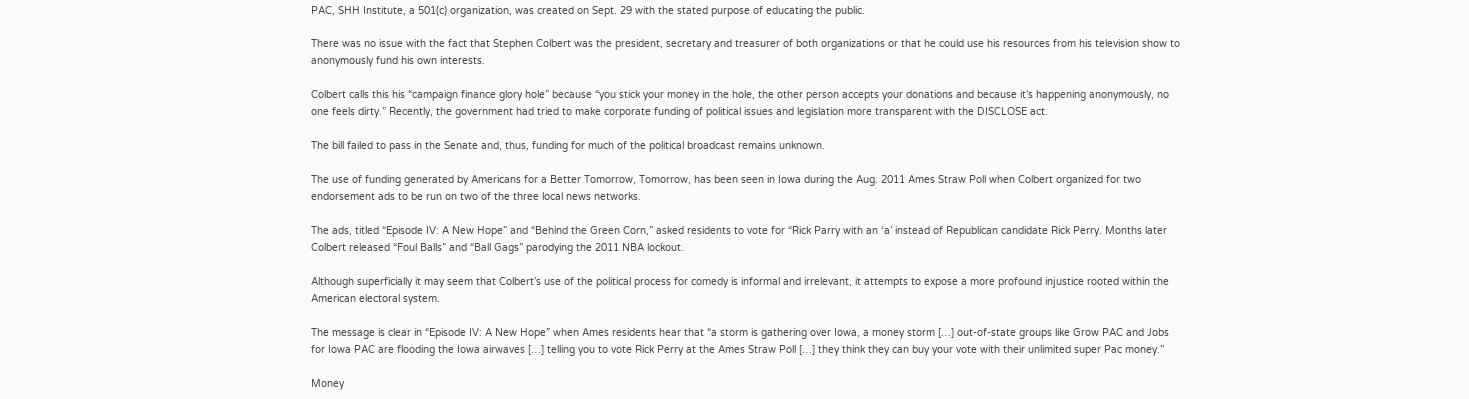PAC, SHH Institute, a 501(c) organization, was created on Sept. 29 with the stated purpose of educating the public.

There was no issue with the fact that Stephen Colbert was the president, secretary and treasurer of both organizations or that he could use his resources from his television show to anonymously fund his own interests.

Colbert calls this his “campaign finance glory hole” because “you stick your money in the hole, the other person accepts your donations and because it’s happening anonymously, no one feels dirty.” Recently, the government had tried to make corporate funding of political issues and legislation more transparent with the DISCLOSE act.

The bill failed to pass in the Senate and, thus, funding for much of the political broadcast remains unknown.

The use of funding generated by Americans for a Better Tomorrow, Tomorrow, has been seen in Iowa during the Aug. 2011 Ames Straw Poll when Colbert organized for two endorsement ads to be run on two of the three local news networks.

The ads, titled “Episode IV: A New Hope” and “Behind the Green Corn,” asked residents to vote for “Rick Parry with an ‘a’ instead of Republican candidate Rick Perry. Months later Colbert released “Foul Balls” and “Ball Gags” parodying the 2011 NBA lockout.

Although superficially it may seem that Colbert’s use of the political process for comedy is informal and irrelevant, it attempts to expose a more profound injustice rooted within the American electoral system.

The message is clear in “Episode IV: A New Hope” when Ames residents hear that “a storm is gathering over Iowa, a money storm […] out-of-state groups like Grow PAC and Jobs for Iowa PAC are flooding the Iowa airwaves […] telling you to vote Rick Perry at the Ames Straw Poll […] they think they can buy your vote with their unlimited super Pac money.”

Money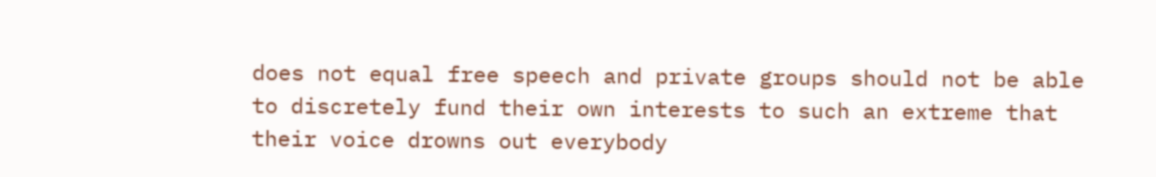does not equal free speech and private groups should not be able to discretely fund their own interests to such an extreme that their voice drowns out everybody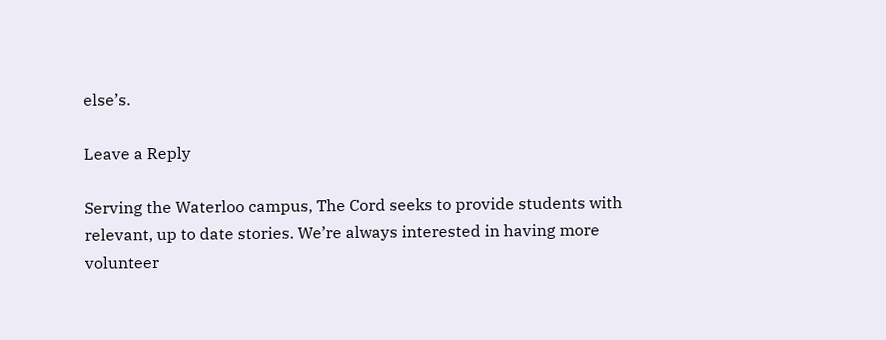else’s.

Leave a Reply

Serving the Waterloo campus, The Cord seeks to provide students with relevant, up to date stories. We’re always interested in having more volunteer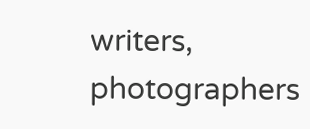writers, photographers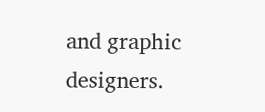and graphic designers.